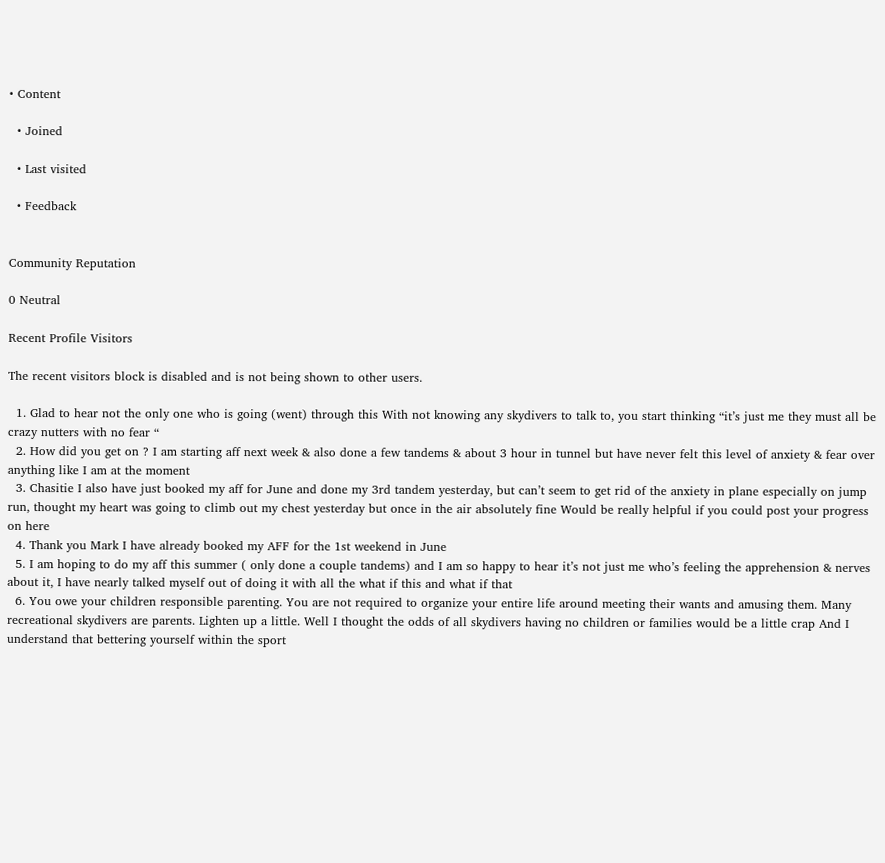• Content

  • Joined

  • Last visited

  • Feedback


Community Reputation

0 Neutral

Recent Profile Visitors

The recent visitors block is disabled and is not being shown to other users.

  1. Glad to hear not the only one who is going (went) through this With not knowing any skydivers to talk to, you start thinking “it’s just me they must all be crazy nutters with no fear “
  2. How did you get on ? I am starting aff next week & also done a few tandems & about 3 hour in tunnel but have never felt this level of anxiety & fear over anything like I am at the moment
  3. Chasitie I also have just booked my aff for June and done my 3rd tandem yesterday, but can’t seem to get rid of the anxiety in plane especially on jump run, thought my heart was going to climb out my chest yesterday but once in the air absolutely fine Would be really helpful if you could post your progress on here
  4. Thank you Mark I have already booked my AFF for the 1st weekend in June
  5. I am hoping to do my aff this summer ( only done a couple tandems) and I am so happy to hear it’s not just me who’s feeling the apprehension & nerves about it, I have nearly talked myself out of doing it with all the what if this and what if that
  6. You owe your children responsible parenting. You are not required to organize your entire life around meeting their wants and amusing them. Many recreational skydivers are parents. Lighten up a little. Well I thought the odds of all skydivers having no children or families would be a little crap And I understand that bettering yourself within the sport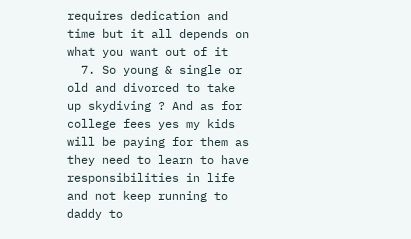requires dedication and time but it all depends on what you want out of it
  7. So young & single or old and divorced to take up skydiving ? And as for college fees yes my kids will be paying for them as they need to learn to have responsibilities in life and not keep running to daddy to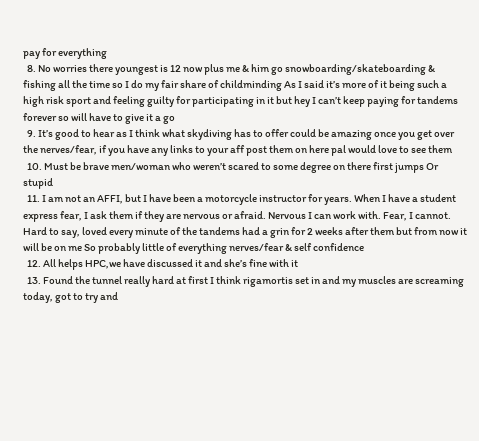pay for everything
  8. No worries there youngest is 12 now plus me & him go snowboarding/skateboarding & fishing all the time so I do my fair share of childminding As I said it’s more of it being such a high risk sport and feeling guilty for participating in it but hey I can’t keep paying for tandems forever so will have to give it a go
  9. It’s good to hear as I think what skydiving has to offer could be amazing once you get over the nerves/fear, if you have any links to your aff post them on here pal would love to see them
  10. Must be brave men/woman who weren’t scared to some degree on there first jumps Or stupid
  11. I am not an AFFI, but I have been a motorcycle instructor for years. When I have a student express fear, I ask them if they are nervous or afraid. Nervous I can work with. Fear, I cannot. Hard to say, loved every minute of the tandems had a grin for 2 weeks after them but from now it will be on me So probably little of everything nerves/fear & self confidence
  12. All helps HPC,we have discussed it and she’s fine with it
  13. Found the tunnel really hard at first I think rigamortis set in and my muscles are screaming today, got to try and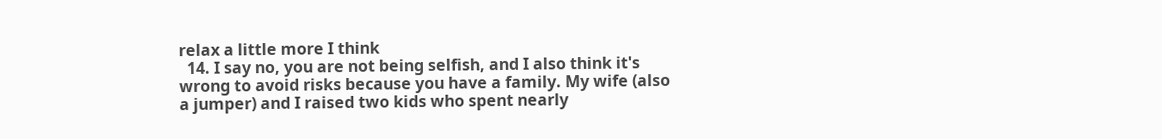relax a little more I think
  14. I say no, you are not being selfish, and I also think it's wrong to avoid risks because you have a family. My wife (also a jumper) and I raised two kids who spent nearly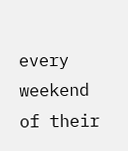every weekend of their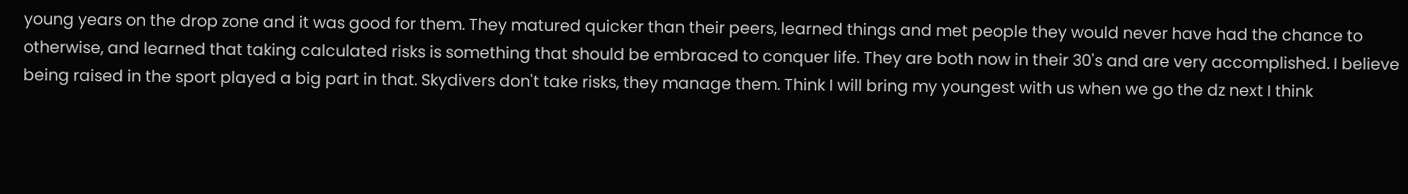young years on the drop zone and it was good for them. They matured quicker than their peers, learned things and met people they would never have had the chance to otherwise, and learned that taking calculated risks is something that should be embraced to conquer life. They are both now in their 30's and are very accomplished. I believe being raised in the sport played a big part in that. Skydivers don't take risks, they manage them. Think I will bring my youngest with us when we go the dz next I think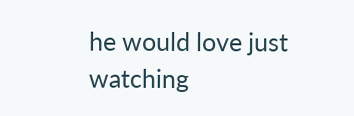he would love just watching